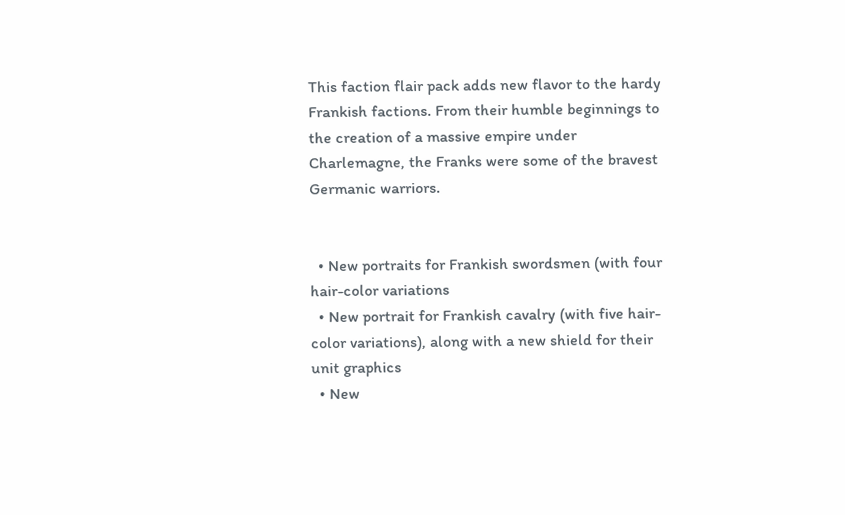This faction flair pack adds new flavor to the hardy Frankish factions. From their humble beginnings to the creation of a massive empire under Charlemagne, the Franks were some of the bravest Germanic warriors.


  • New portraits for Frankish swordsmen (with four hair-color variations
  • New portrait for Frankish cavalry (with five hair-color variations), along with a new shield for their unit graphics
  • New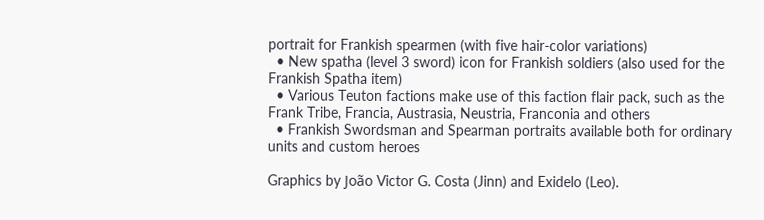portrait for Frankish spearmen (with five hair-color variations)
  • New spatha (level 3 sword) icon for Frankish soldiers (also used for the Frankish Spatha item)
  • Various Teuton factions make use of this faction flair pack, such as the Frank Tribe, Francia, Austrasia, Neustria, Franconia and others
  • Frankish Swordsman and Spearman portraits available both for ordinary units and custom heroes

Graphics by João Victor G. Costa (Jinn) and Exidelo (Leo).